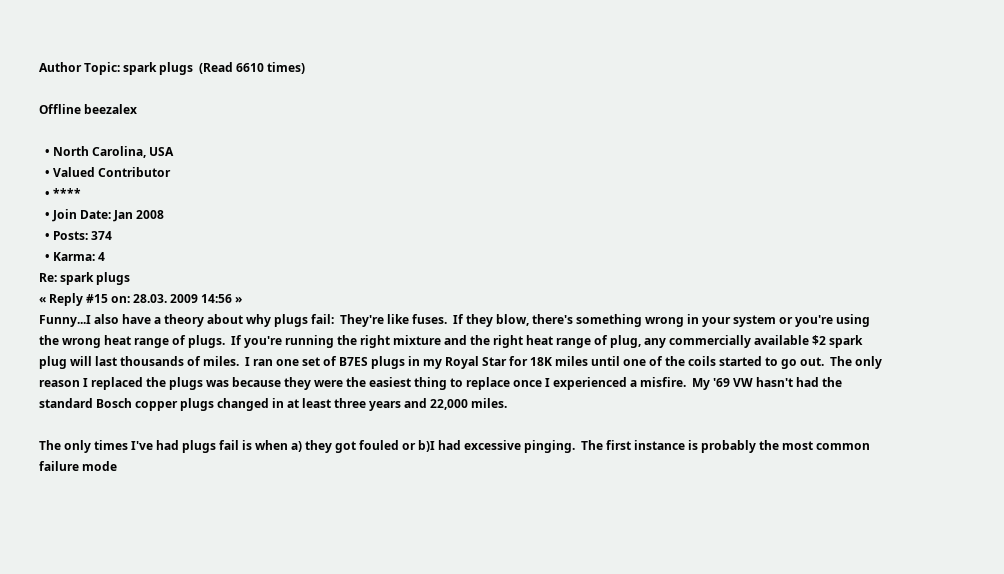Author Topic: spark plugs  (Read 6610 times)

Offline beezalex

  • North Carolina, USA
  • Valued Contributor
  • ****
  • Join Date: Jan 2008
  • Posts: 374
  • Karma: 4
Re: spark plugs
« Reply #15 on: 28.03. 2009 14:56 »
Funny...I also have a theory about why plugs fail:  They're like fuses.  If they blow, there's something wrong in your system or you're using the wrong heat range of plugs.  If you're running the right mixture and the right heat range of plug, any commercially available $2 spark plug will last thousands of miles.  I ran one set of B7ES plugs in my Royal Star for 18K miles until one of the coils started to go out.  The only reason I replaced the plugs was because they were the easiest thing to replace once I experienced a misfire.  My '69 VW hasn't had the standard Bosch copper plugs changed in at least three years and 22,000 miles.

The only times I've had plugs fail is when a) they got fouled or b)I had excessive pinging.  The first instance is probably the most common failure mode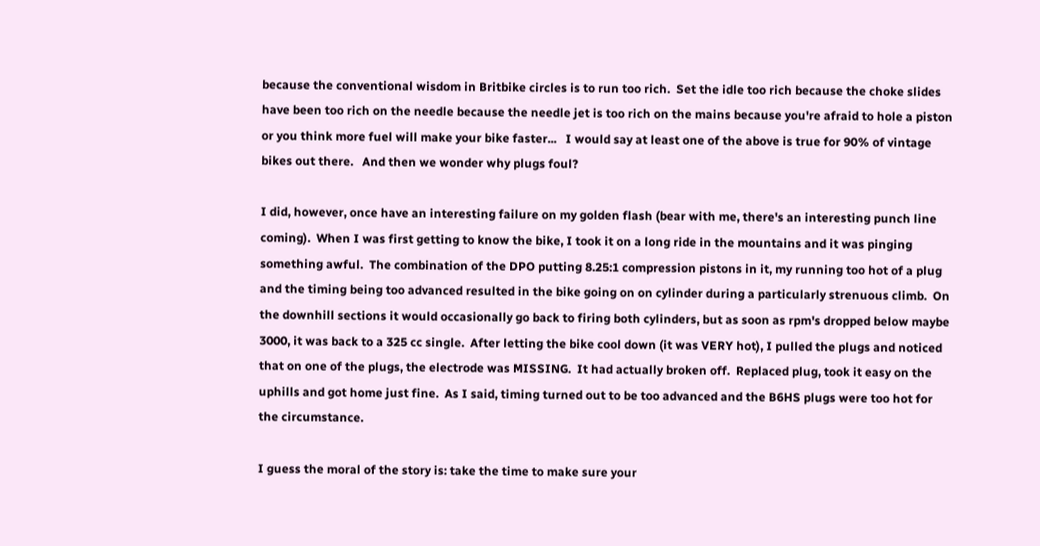because the conventional wisdom in Britbike circles is to run too rich.  Set the idle too rich because the choke slides have been too rich on the needle because the needle jet is too rich on the mains because you're afraid to hole a piston or you think more fuel will make your bike faster...   I would say at least one of the above is true for 90% of vintage bikes out there.   And then we wonder why plugs foul?

I did, however, once have an interesting failure on my golden flash (bear with me, there's an interesting punch line coming).  When I was first getting to know the bike, I took it on a long ride in the mountains and it was pinging something awful.  The combination of the DPO putting 8.25:1 compression pistons in it, my running too hot of a plug and the timing being too advanced resulted in the bike going on on cylinder during a particularly strenuous climb.  On the downhill sections it would occasionally go back to firing both cylinders, but as soon as rpm's dropped below maybe 3000, it was back to a 325 cc single.  After letting the bike cool down (it was VERY hot), I pulled the plugs and noticed that on one of the plugs, the electrode was MISSING.  It had actually broken off.  Replaced plug, took it easy on the uphills and got home just fine.  As I said, timing turned out to be too advanced and the B6HS plugs were too hot for the circumstance.

I guess the moral of the story is: take the time to make sure your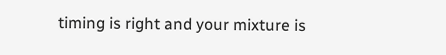timing is right and your mixture is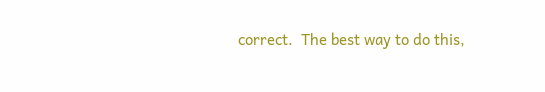correct.  The best way to do this,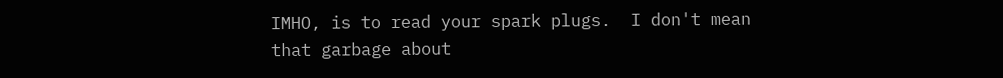IMHO, is to read your spark plugs.  I don't mean that garbage about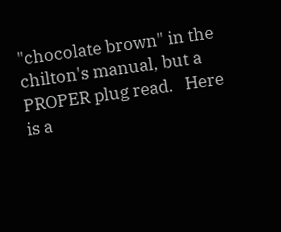"chocolate brown" in the chilton's manual, but a PROPER plug read.   Here is a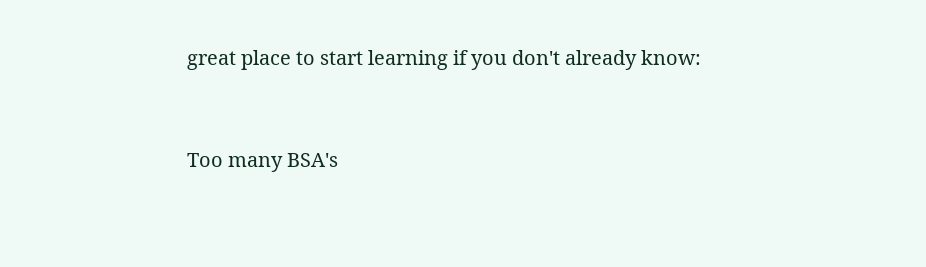great place to start learning if you don't already know:


Too many BSA's